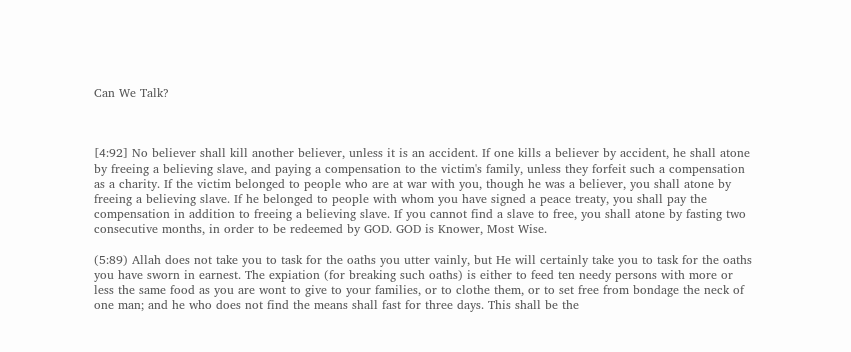Can We Talk?



[4:92] No believer shall kill another believer, unless it is an accident. If one kills a believer by accident, he shall atone by freeing a believing slave, and paying a compensation to the victim's family, unless they forfeit such a compensation as a charity. If the victim belonged to people who are at war with you, though he was a believer, you shall atone by freeing a believing slave. If he belonged to people with whom you have signed a peace treaty, you shall pay the compensation in addition to freeing a believing slave. If you cannot find a slave to free, you shall atone by fasting two consecutive months, in order to be redeemed by GOD. GOD is Knower, Most Wise.

(5:89) Allah does not take you to task for the oaths you utter vainly, but He will certainly take you to task for the oaths you have sworn in earnest. The expiation (for breaking such oaths) is either to feed ten needy persons with more or less the same food as you are wont to give to your families, or to clothe them, or to set free from bondage the neck of one man; and he who does not find the means shall fast for three days. This shall be the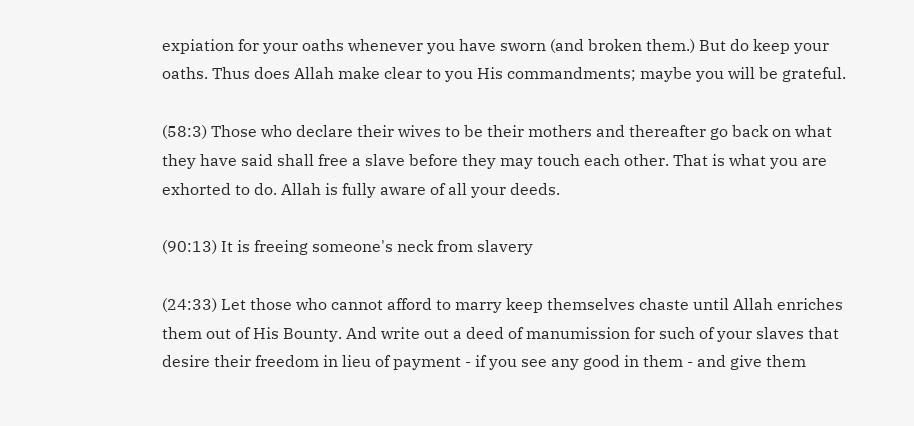expiation for your oaths whenever you have sworn (and broken them.) But do keep your oaths. Thus does Allah make clear to you His commandments; maybe you will be grateful.

(58:3) Those who declare their wives to be their mothers and thereafter go back on what they have said shall free a slave before they may touch each other. That is what you are exhorted to do. Allah is fully aware of all your deeds.

(90:13) It is freeing someone's neck from slavery

(24:33) Let those who cannot afford to marry keep themselves chaste until Allah enriches them out of His Bounty. And write out a deed of manumission for such of your slaves that desire their freedom in lieu of payment - if you see any good in them - and give them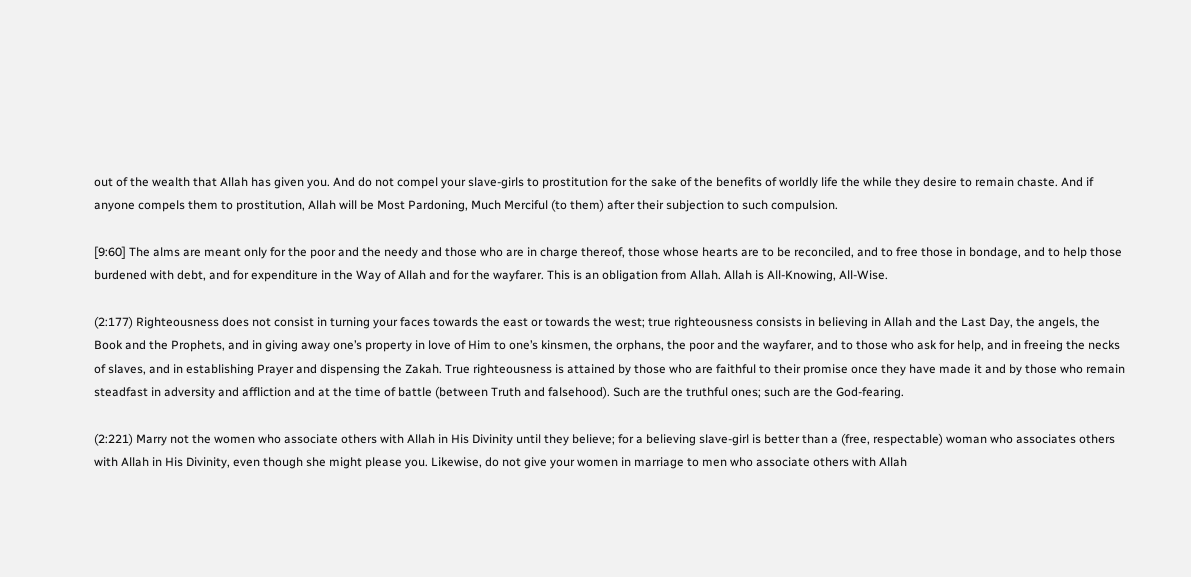out of the wealth that Allah has given you. And do not compel your slave-girls to prostitution for the sake of the benefits of worldly life the while they desire to remain chaste. And if anyone compels them to prostitution, Allah will be Most Pardoning, Much Merciful (to them) after their subjection to such compulsion.

[9:60] The alms are meant only for the poor and the needy and those who are in charge thereof, those whose hearts are to be reconciled, and to free those in bondage, and to help those burdened with debt, and for expenditure in the Way of Allah and for the wayfarer. This is an obligation from Allah. Allah is All-Knowing, All-Wise.

(2:177) Righteousness does not consist in turning your faces towards the east or towards the west; true righteousness consists in believing in Allah and the Last Day, the angels, the Book and the Prophets, and in giving away one’s property in love of Him to one’s kinsmen, the orphans, the poor and the wayfarer, and to those who ask for help, and in freeing the necks of slaves, and in establishing Prayer and dispensing the Zakah. True righteousness is attained by those who are faithful to their promise once they have made it and by those who remain steadfast in adversity and affliction and at the time of battle (between Truth and falsehood). Such are the truthful ones; such are the God-fearing.

(2:221) Marry not the women who associate others with Allah in His Divinity until they believe; for a believing slave-girl is better than a (free, respectable) woman who associates others with Allah in His Divinity, even though she might please you. Likewise, do not give your women in marriage to men who associate others with Allah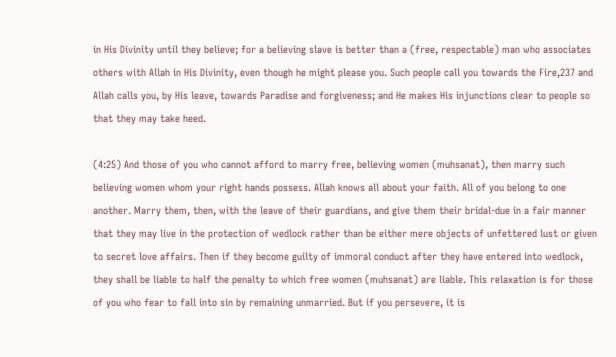in His Divinity until they believe; for a believing slave is better than a (free, respectable) man who associates others with Allah in His Divinity, even though he might please you. Such people call you towards the Fire,237 and Allah calls you, by His leave, towards Paradise and forgiveness; and He makes His injunctions clear to people so that they may take heed.

(4:25) And those of you who cannot afford to marry free, believing women (muhsanat), then marry such believing women whom your right hands possess. Allah knows all about your faith. All of you belong to one another. Marry them, then, with the leave of their guardians, and give them their bridal-due in a fair manner that they may live in the protection of wedlock rather than be either mere objects of unfettered lust or given to secret love affairs. Then if they become guilty of immoral conduct after they have entered into wedlock, they shall be liable to half the penalty to which free women (muhsanat) are liable. This relaxation is for those of you who fear to fall into sin by remaining unmarried. But if you persevere, it is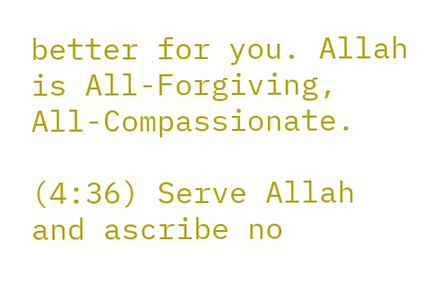better for you. Allah is All-Forgiving, All-Compassionate.

(4:36) Serve Allah and ascribe no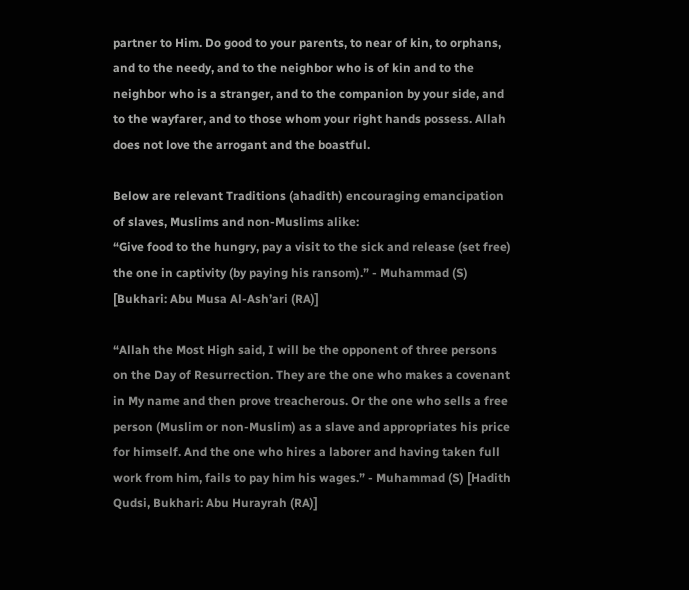partner to Him. Do good to your parents, to near of kin, to orphans, and to the needy, and to the neighbor who is of kin and to the neighbor who is a stranger, and to the companion by your side, and to the wayfarer, and to those whom your right hands possess. Allah does not love the arrogant and the boastful.

Below are relevant Traditions (ahadith) encouraging emancipation of slaves, Muslims and non-Muslims alike:
“Give food to the hungry, pay a visit to the sick and release (set free) the one in captivity (by paying his ransom).” - Muhammad (S) [Bukhari: Abu Musa Al-Ash’ari (RA)]

“Allah the Most High said, I will be the opponent of three persons on the Day of Resurrection. They are the one who makes a covenant in My name and then prove treacherous. Or the one who sells a free person (Muslim or non-Muslim) as a slave and appropriates his price for himself. And the one who hires a laborer and having taken full work from him, fails to pay him his wages.” - Muhammad (S) [Hadith Qudsi, Bukhari: Abu Hurayrah (RA)]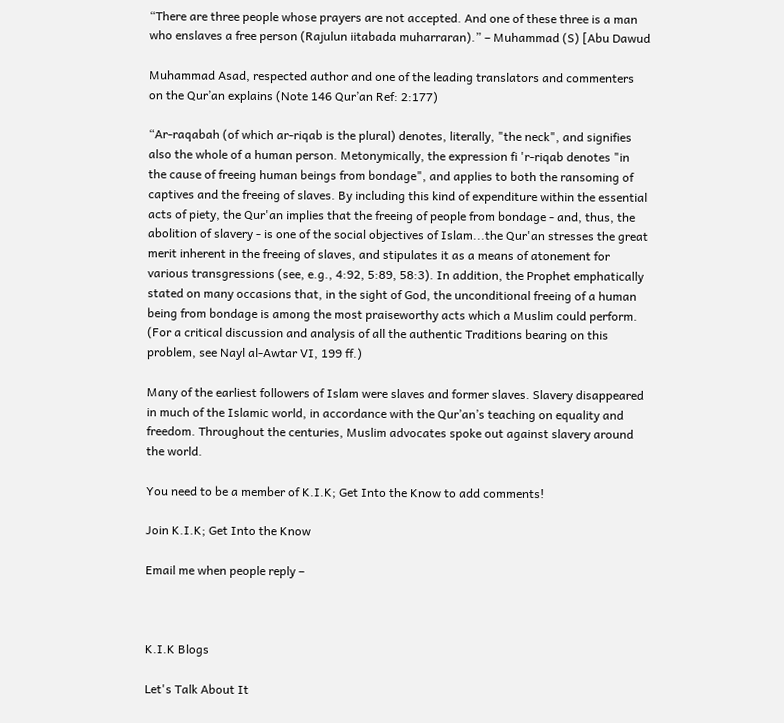“There are three people whose prayers are not accepted. And one of these three is a man who enslaves a free person (Rajulun iitabada muharraran).” – Muhammad (S) [Abu Dawud

Muhammad Asad, respected author and one of the leading translators and commenters on the Qur’an explains (Note 146 Qur’an Ref: 2:177)

“Ar-raqabah (of which ar-riqab is the plural) denotes, literally, "the neck", and signifies also the whole of a human person. Metonymically, the expression fi 'r-riqab denotes "in the cause of freeing human beings from bondage", and applies to both the ransoming of captives and the freeing of slaves. By including this kind of expenditure within the essential acts of piety, the Qur'an implies that the freeing of people from bondage - and, thus, the abolition of slavery - is one of the social objectives of Islam...the Qur'an stresses the great merit inherent in the freeing of slaves, and stipulates it as a means of atonement for various transgressions (see, e.g., 4:92, 5:89, 58:3). In addition, the Prophet emphatically stated on many occasions that, in the sight of God, the unconditional freeing of a human being from bondage is among the most praiseworthy acts which a Muslim could perform. (For a critical discussion and analysis of all the authentic Traditions bearing on this problem, see Nayl al-Awtar VI, 199 ff.)

Many of the earliest followers of Islam were slaves and former slaves. Slavery disappeared in much of the Islamic world, in accordance with the Qur’an’s teaching on equality and freedom. Throughout the centuries, Muslim advocates spoke out against slavery around the world.

You need to be a member of K.I.K; Get Into the Know to add comments!

Join K.I.K; Get Into the Know

Email me when people reply –



K.I.K Blogs

Let's Talk About It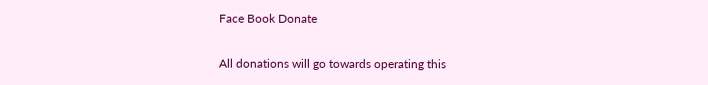Face Book Donate

All donations will go towards operating this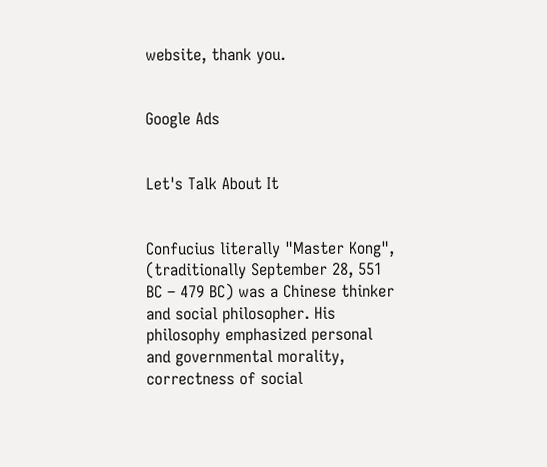website, thank you.


Google Ads


Let's Talk About It


Confucius literally "Master Kong", (traditionally September 28, 551 BC – 479 BC) was a Chinese thinker and social philosopher. His philosophy emphasized personal and governmental morality, correctness of social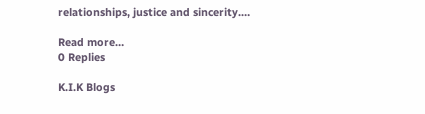relationships, justice and sincerity.…

Read more…
0 Replies

K.I.K Blogs